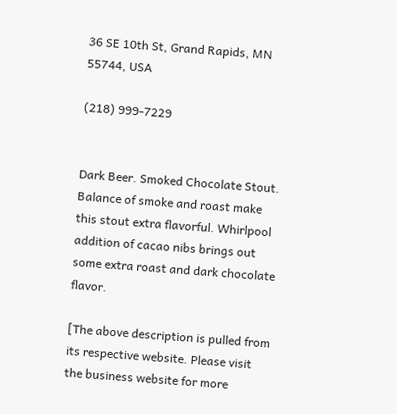36 SE 10th St, Grand Rapids, MN 55744, USA

(218) 999-7229


Dark Beer. Smoked Chocolate Stout. Balance of smoke and roast make this stout extra flavorful. Whirlpool addition of cacao nibs brings out some extra roast and dark chocolate flavor.

[The above description is pulled from its respective website. Please visit the business website for more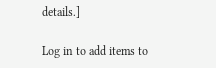details.]

Log in to add items to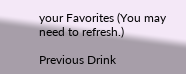your Favorites (You may need to refresh.)

Previous Drink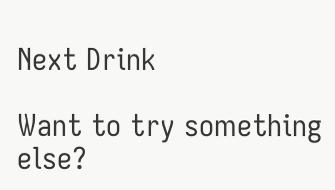Next Drink

Want to try something else?